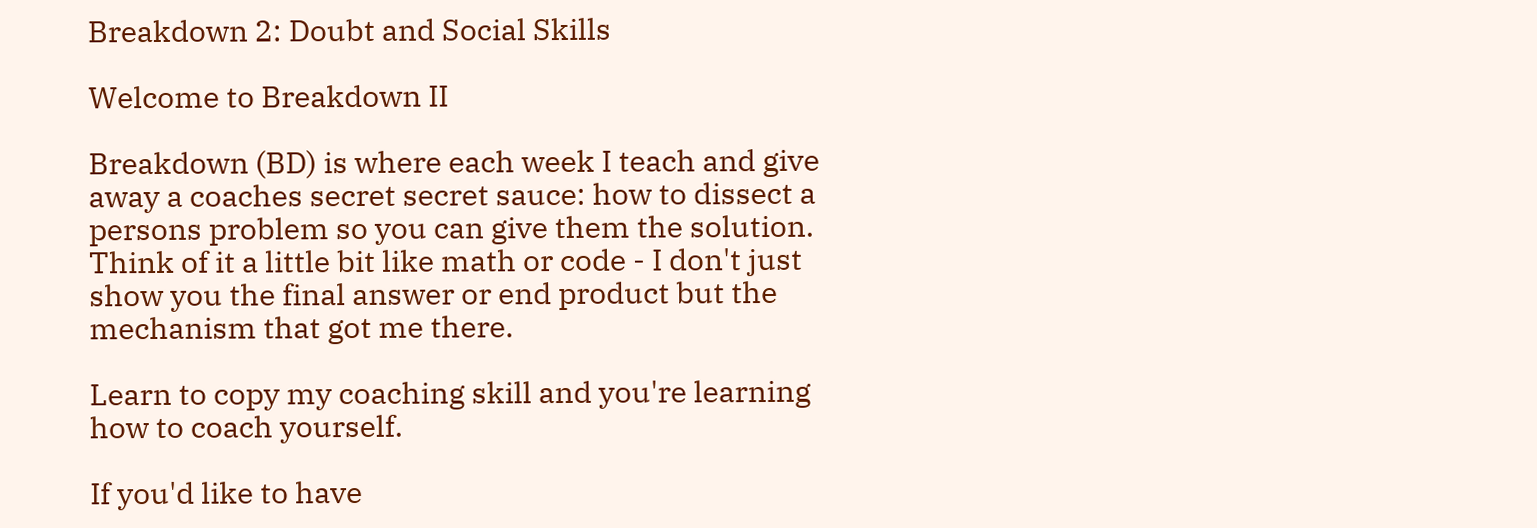Breakdown 2: Doubt and Social Skills

Welcome to Breakdown II

Breakdown (BD) is where each week I teach and give away a coaches secret secret sauce: how to dissect a persons problem so you can give them the solution. Think of it a little bit like math or code - I don't just show you the final answer or end product but the mechanism that got me there.

Learn to copy my coaching skill and you're learning how to coach yourself.

If you'd like to have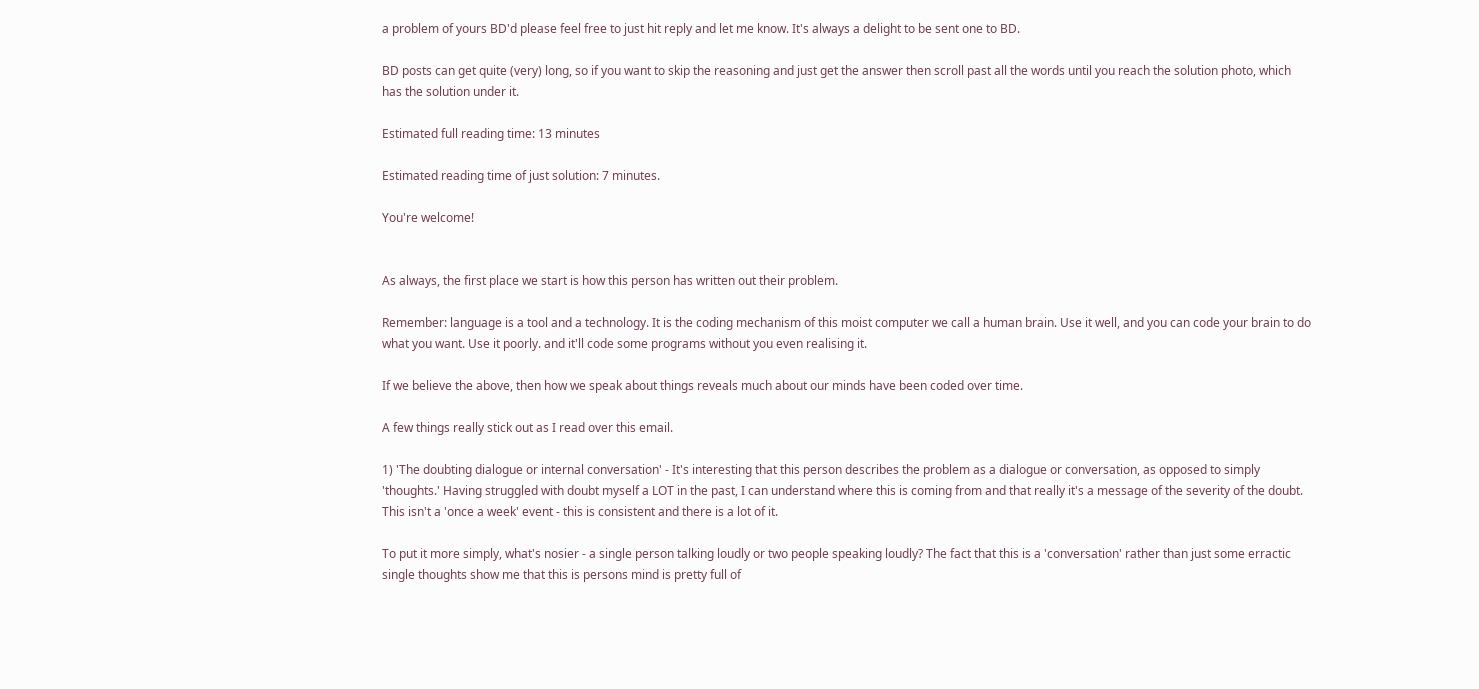a problem of yours BD'd please feel free to just hit reply and let me know. It's always a delight to be sent one to BD.

BD posts can get quite (very) long, so if you want to skip the reasoning and just get the answer then scroll past all the words until you reach the solution photo, which has the solution under it.

Estimated full reading time: 13 minutes

Estimated reading time of just solution: 7 minutes.

You're welcome!


As always, the first place we start is how this person has written out their problem.

Remember: language is a tool and a technology. It is the coding mechanism of this moist computer we call a human brain. Use it well, and you can code your brain to do what you want. Use it poorly. and it'll code some programs without you even realising it.

If we believe the above, then how we speak about things reveals much about our minds have been coded over time.

A few things really stick out as I read over this email.

1) 'The doubting dialogue or internal conversation' - It's interesting that this person describes the problem as a dialogue or conversation, as opposed to simply 'thoughts.' Having struggled with doubt myself a LOT in the past, I can understand where this is coming from and that really it's a message of the severity of the doubt. This isn't a 'once a week' event - this is consistent and there is a lot of it.

To put it more simply, what's nosier - a single person talking loudly or two people speaking loudly? The fact that this is a 'conversation' rather than just some erractic single thoughts show me that this is persons mind is pretty full of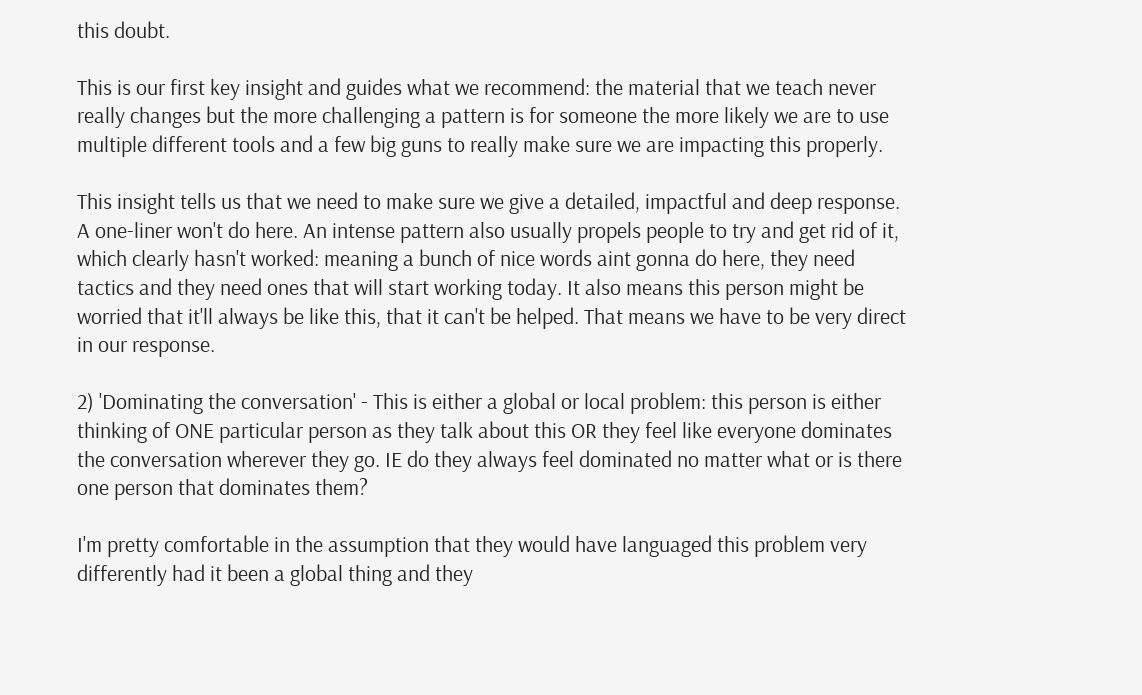this doubt.

This is our first key insight and guides what we recommend: the material that we teach never really changes but the more challenging a pattern is for someone the more likely we are to use multiple different tools and a few big guns to really make sure we are impacting this properly.

This insight tells us that we need to make sure we give a detailed, impactful and deep response. A one-liner won't do here. An intense pattern also usually propels people to try and get rid of it, which clearly hasn't worked: meaning a bunch of nice words aint gonna do here, they need tactics and they need ones that will start working today. It also means this person might be worried that it'll always be like this, that it can't be helped. That means we have to be very direct in our response.

2) 'Dominating the conversation' - This is either a global or local problem: this person is either thinking of ONE particular person as they talk about this OR they feel like everyone dominates the conversation wherever they go. IE do they always feel dominated no matter what or is there one person that dominates them?

I'm pretty comfortable in the assumption that they would have languaged this problem very differently had it been a global thing and they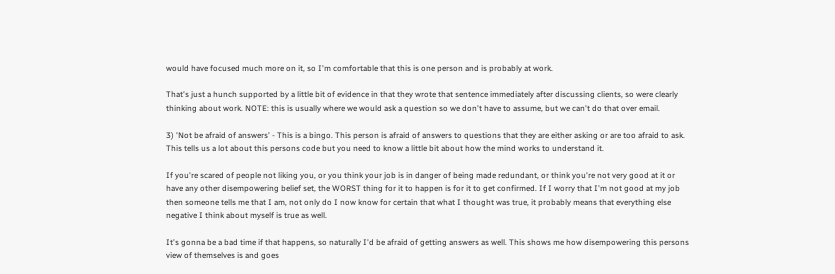would have focused much more on it, so I'm comfortable that this is one person and is probably at work.

That's just a hunch supported by a little bit of evidence in that they wrote that sentence immediately after discussing clients, so were clearly thinking about work. NOTE: this is usually where we would ask a question so we don't have to assume, but we can't do that over email.

3) 'Not be afraid of answers' - This is a bingo. This person is afraid of answers to questions that they are either asking or are too afraid to ask. This tells us a lot about this persons code but you need to know a little bit about how the mind works to understand it.

If you're scared of people not liking you, or you think your job is in danger of being made redundant, or think you're not very good at it or have any other disempowering belief set, the WORST thing for it to happen is for it to get confirmed. If I worry that I'm not good at my job then someone tells me that I am, not only do I now know for certain that what I thought was true, it probably means that everything else negative I think about myself is true as well.

It's gonna be a bad time if that happens, so naturally I'd be afraid of getting answers as well. This shows me how disempowering this persons view of themselves is and goes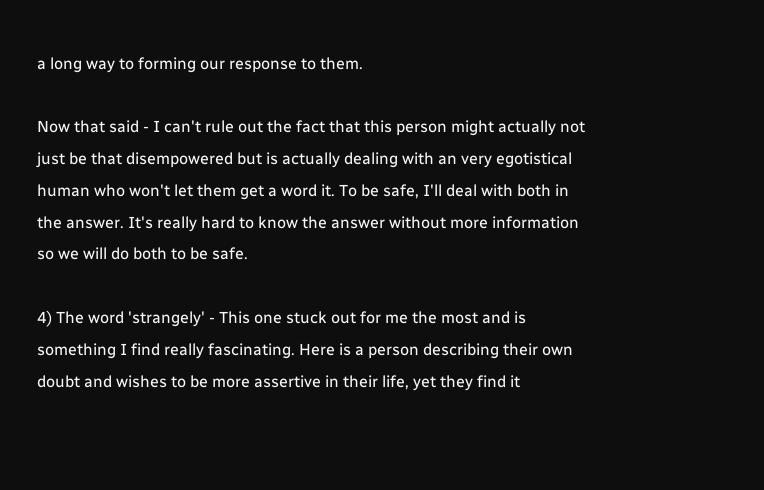a long way to forming our response to them.

Now that said - I can't rule out the fact that this person might actually not just be that disempowered but is actually dealing with an very egotistical human who won't let them get a word it. To be safe, I'll deal with both in the answer. It's really hard to know the answer without more information so we will do both to be safe.

4) The word 'strangely' - This one stuck out for me the most and is something I find really fascinating. Here is a person describing their own doubt and wishes to be more assertive in their life, yet they find it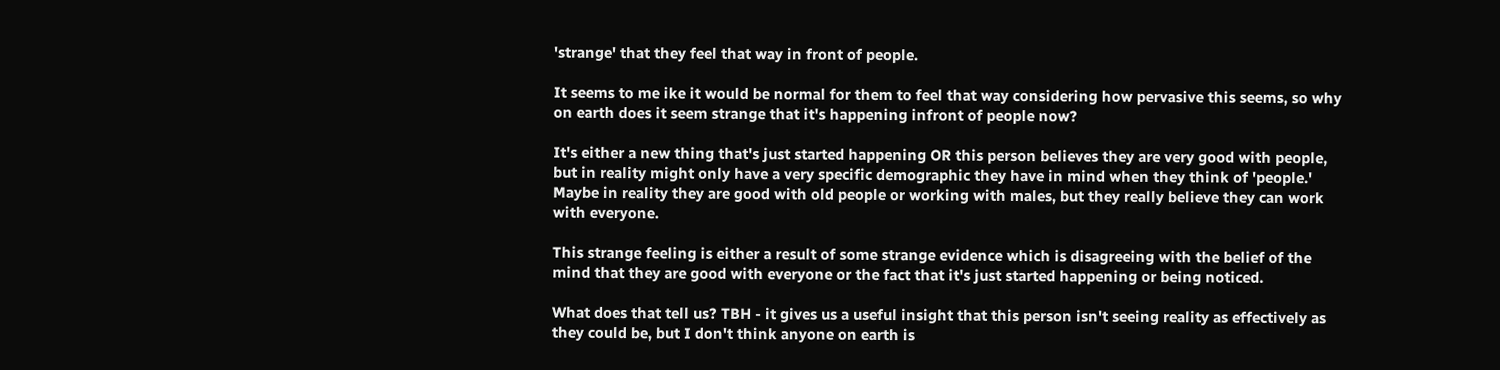'strange' that they feel that way in front of people.

It seems to me ike it would be normal for them to feel that way considering how pervasive this seems, so why on earth does it seem strange that it's happening infront of people now?

It's either a new thing that's just started happening OR this person believes they are very good with people, but in reality might only have a very specific demographic they have in mind when they think of 'people.' Maybe in reality they are good with old people or working with males, but they really believe they can work with everyone.

This strange feeling is either a result of some strange evidence which is disagreeing with the belief of the mind that they are good with everyone or the fact that it's just started happening or being noticed.

What does that tell us? TBH - it gives us a useful insight that this person isn't seeing reality as effectively as they could be, but I don't think anyone on earth is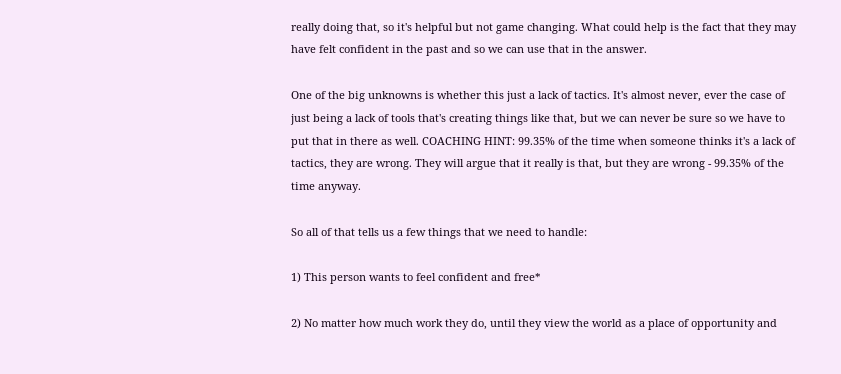really doing that, so it's helpful but not game changing. What could help is the fact that they may have felt confident in the past and so we can use that in the answer.

One of the big unknowns is whether this just a lack of tactics. It's almost never, ever the case of just being a lack of tools that's creating things like that, but we can never be sure so we have to put that in there as well. COACHING HINT: 99.35% of the time when someone thinks it's a lack of tactics, they are wrong. They will argue that it really is that, but they are wrong - 99.35% of the time anyway.

So all of that tells us a few things that we need to handle:

1) This person wants to feel confident and free*

2) No matter how much work they do, until they view the world as a place of opportunity and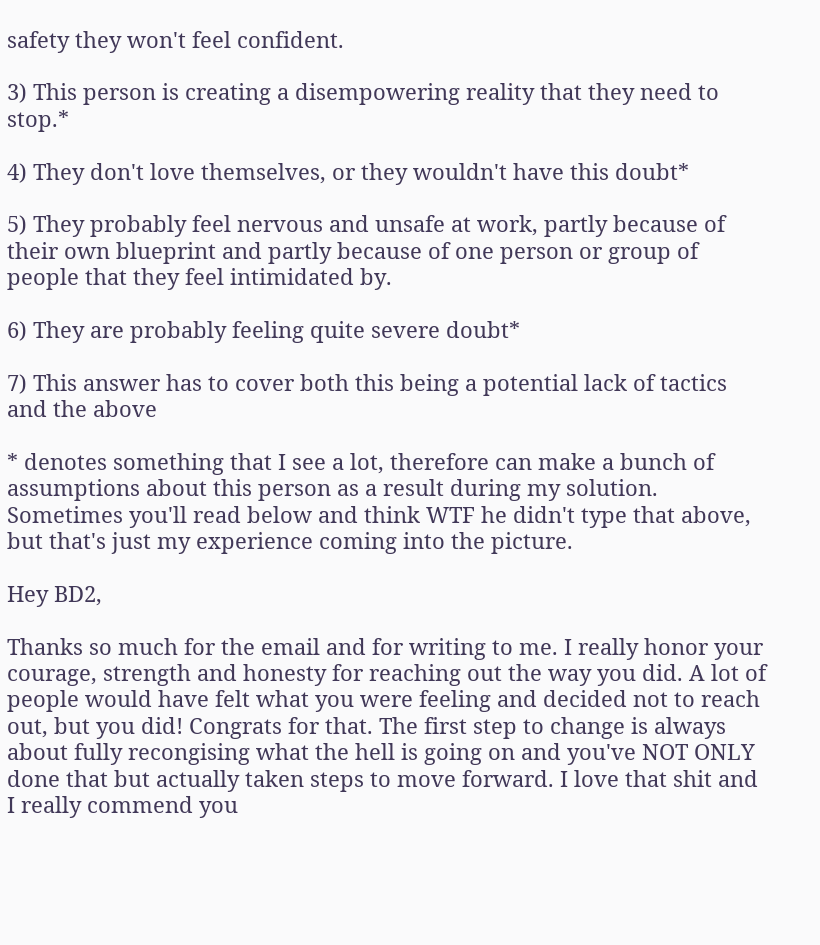safety they won't feel confident.

3) This person is creating a disempowering reality that they need to stop.*

4) They don't love themselves, or they wouldn't have this doubt*

5) They probably feel nervous and unsafe at work, partly because of their own blueprint and partly because of one person or group of people that they feel intimidated by.

6) They are probably feeling quite severe doubt*

7) This answer has to cover both this being a potential lack of tactics and the above

* denotes something that I see a lot, therefore can make a bunch of assumptions about this person as a result during my solution. Sometimes you'll read below and think WTF he didn't type that above, but that's just my experience coming into the picture.

Hey BD2,

Thanks so much for the email and for writing to me. I really honor your courage, strength and honesty for reaching out the way you did. A lot of people would have felt what you were feeling and decided not to reach out, but you did! Congrats for that. The first step to change is always about fully recongising what the hell is going on and you've NOT ONLY done that but actually taken steps to move forward. I love that shit and I really commend you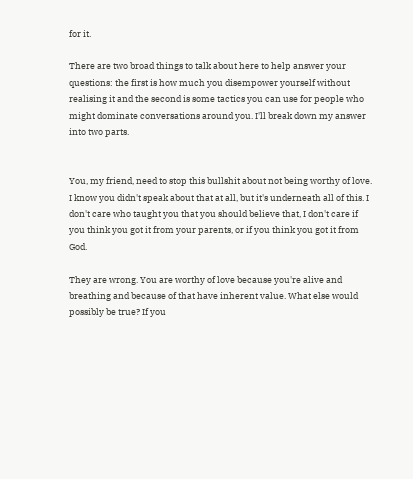for it.

There are two broad things to talk about here to help answer your questions: the first is how much you disempower yourself without realising it and the second is some tactics you can use for people who might dominate conversations around you. I'll break down my answer into two parts.


You, my friend, need to stop this bullshit about not being worthy of love. I know you didn't speak about that at all, but it's underneath all of this. I don't care who taught you that you should believe that, I don't care if you think you got it from your parents, or if you think you got it from God.

They are wrong. You are worthy of love because you're alive and breathing and because of that have inherent value. What else would possibly be true? If you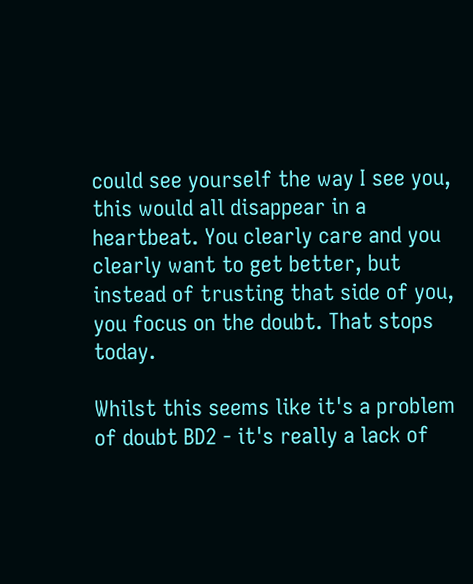could see yourself the way I see you, this would all disappear in a heartbeat. You clearly care and you clearly want to get better, but instead of trusting that side of you, you focus on the doubt. That stops today.

Whilst this seems like it's a problem of doubt BD2 - it's really a lack of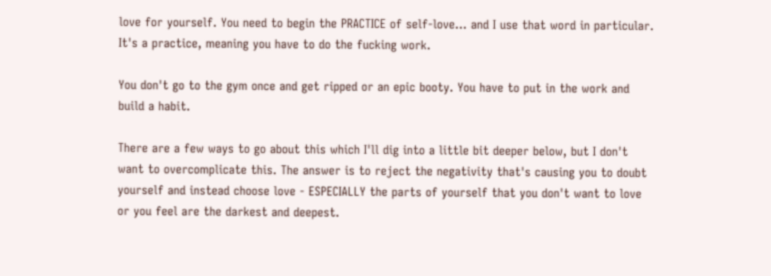love for yourself. You need to begin the PRACTICE of self-love... and I use that word in particular. It's a practice, meaning you have to do the fucking work.

You don't go to the gym once and get ripped or an epic booty. You have to put in the work and build a habit.

There are a few ways to go about this which I'll dig into a little bit deeper below, but I don't want to overcomplicate this. The answer is to reject the negativity that's causing you to doubt yourself and instead choose love - ESPECIALLY the parts of yourself that you don't want to love or you feel are the darkest and deepest.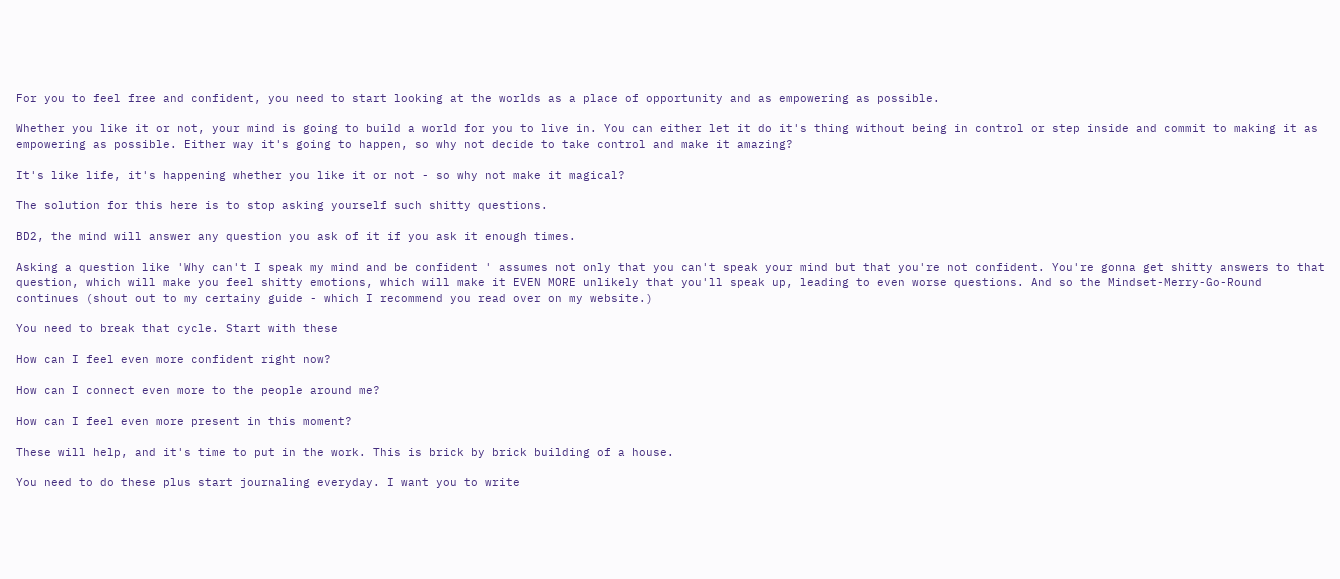For you to feel free and confident, you need to start looking at the worlds as a place of opportunity and as empowering as possible.

Whether you like it or not, your mind is going to build a world for you to live in. You can either let it do it's thing without being in control or step inside and commit to making it as empowering as possible. Either way it's going to happen, so why not decide to take control and make it amazing?

It's like life, it's happening whether you like it or not - so why not make it magical?

The solution for this here is to stop asking yourself such shitty questions.

BD2, the mind will answer any question you ask of it if you ask it enough times.

Asking a question like 'Why can't I speak my mind and be confident ' assumes not only that you can't speak your mind but that you're not confident. You're gonna get shitty answers to that question, which will make you feel shitty emotions, which will make it EVEN MORE unlikely that you'll speak up, leading to even worse questions. And so the Mindset-Merry-Go-Round continues (shout out to my certainy guide - which I recommend you read over on my website.)

You need to break that cycle. Start with these

How can I feel even more confident right now?

How can I connect even more to the people around me?

How can I feel even more present in this moment?

These will help, and it's time to put in the work. This is brick by brick building of a house.

You need to do these plus start journaling everyday. I want you to write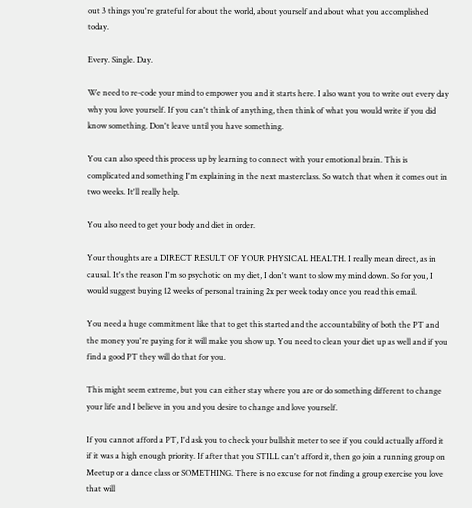out 3 things you're grateful for about the world, about yourself and about what you accomplished today.

Every. Single. Day.

We need to re-code your mind to empower you and it starts here. I also want you to write out every day why you love yourself. If you can't think of anything, then think of what you would write if you did know something. Don't leave until you have something.

You can also speed this process up by learning to connect with your emotional brain. This is complicated and something I'm explaining in the next masterclass. So watch that when it comes out in two weeks. It'll really help.

You also need to get your body and diet in order.

Your thoughts are a DIRECT RESULT OF YOUR PHYSICAL HEALTH. I really mean direct, as in causal. It's the reason I'm so psychotic on my diet, I don't want to slow my mind down. So for you, I would suggest buying 12 weeks of personal training 2x per week today once you read this email.

You need a huge commitment like that to get this started and the accountability of both the PT and the money you're paying for it will make you show up. You need to clean your diet up as well and if you find a good PT they will do that for you.

This might seem extreme, but you can either stay where you are or do something different to change your life and I believe in you and you desire to change and love yourself.

If you cannot afford a PT, I'd ask you to check your bullshit meter to see if you could actually afford it if it was a high enough priority. If after that you STILL can't afford it, then go join a running group on Meetup or a dance class or SOMETHING. There is no excuse for not finding a group exercise you love that will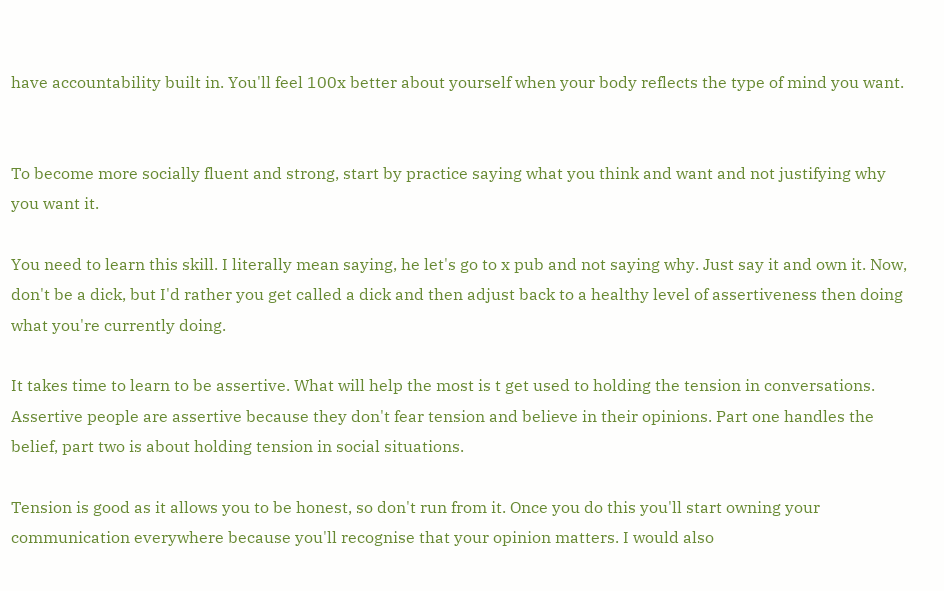have accountability built in. You'll feel 100x better about yourself when your body reflects the type of mind you want.


To become more socially fluent and strong, start by practice saying what you think and want and not justifying why you want it.

You need to learn this skill. I literally mean saying, he let's go to x pub and not saying why. Just say it and own it. Now, don't be a dick, but I'd rather you get called a dick and then adjust back to a healthy level of assertiveness then doing what you're currently doing.

It takes time to learn to be assertive. What will help the most is t get used to holding the tension in conversations. Assertive people are assertive because they don't fear tension and believe in their opinions. Part one handles the belief, part two is about holding tension in social situations.

Tension is good as it allows you to be honest, so don't run from it. Once you do this you'll start owning your communication everywhere because you'll recognise that your opinion matters. I would also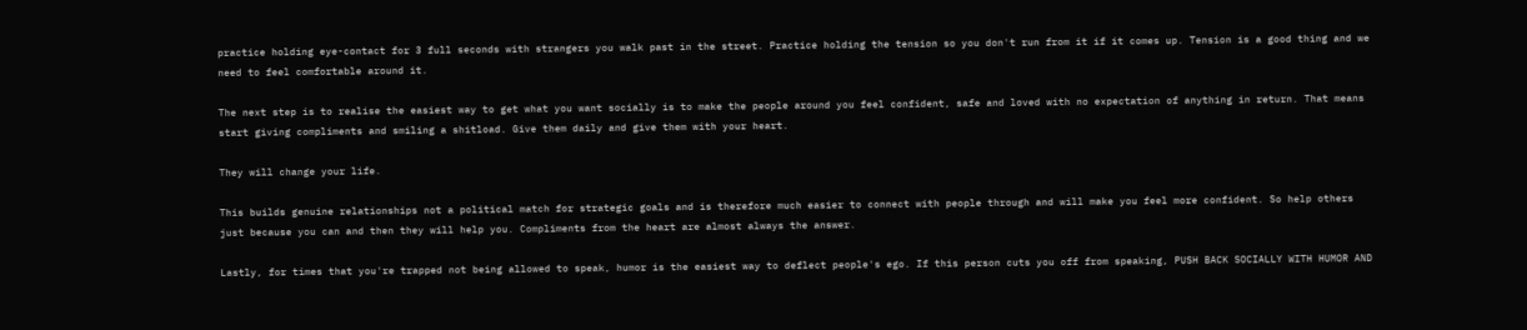practice holding eye-contact for 3 full seconds with strangers you walk past in the street. Practice holding the tension so you don't run from it if it comes up. Tension is a good thing and we need to feel comfortable around it.

The next step is to realise the easiest way to get what you want socially is to make the people around you feel confident, safe and loved with no expectation of anything in return. That means start giving compliments and smiling a shitload. Give them daily and give them with your heart.

They will change your life.

This builds genuine relationships not a political match for strategic goals and is therefore much easier to connect with people through and will make you feel more confident. So help others just because you can and then they will help you. Compliments from the heart are almost always the answer.

Lastly, for times that you're trapped not being allowed to speak, humor is the easiest way to deflect people's ego. If this person cuts you off from speaking, PUSH BACK SOCIALLY WITH HUMOR AND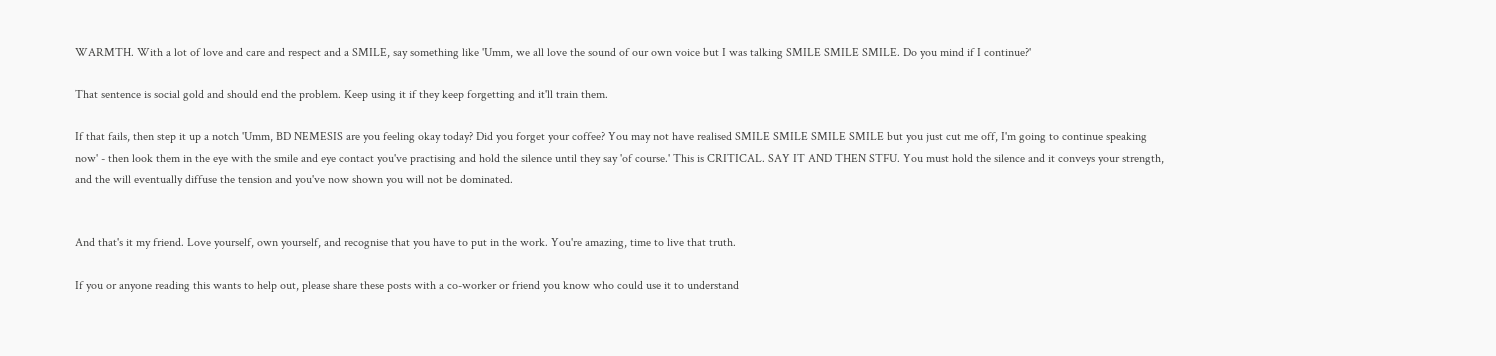WARMTH. With a lot of love and care and respect and a SMILE, say something like 'Umm, we all love the sound of our own voice but I was talking SMILE SMILE SMILE. Do you mind if I continue?'

That sentence is social gold and should end the problem. Keep using it if they keep forgetting and it'll train them.

If that fails, then step it up a notch 'Umm, BD NEMESIS are you feeling okay today? Did you forget your coffee? You may not have realised SMILE SMILE SMILE SMILE but you just cut me off, I'm going to continue speaking now' - then look them in the eye with the smile and eye contact you've practising and hold the silence until they say 'of course.' This is CRITICAL. SAY IT AND THEN STFU. You must hold the silence and it conveys your strength, and the will eventually diffuse the tension and you've now shown you will not be dominated.


And that's it my friend. Love yourself, own yourself, and recognise that you have to put in the work. You're amazing, time to live that truth.

If you or anyone reading this wants to help out, please share these posts with a co-worker or friend you know who could use it to understand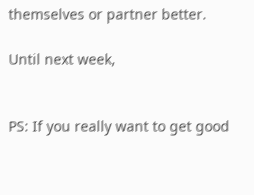themselves or partner better.

Until next week,


PS: If you really want to get good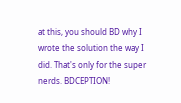at this, you should BD why I wrote the solution the way I did. That's only for the super nerds. BDCEPTION!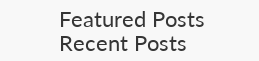Featured Posts
Recent Posts